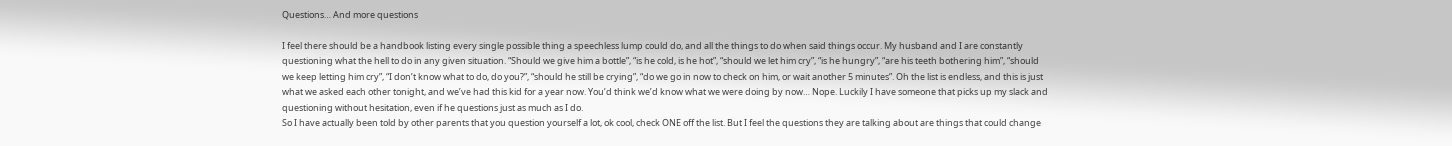Questions… And more questions

I feel there should be a handbook listing every single possible thing a speechless lump could do, and all the things to do when said things occur. My husband and I are constantly questioning what the hell to do in any given situation. “Should we give him a bottle”, “is he cold, is he hot”, “should we let him cry”, “is he hungry”, “are his teeth bothering him”, “should we keep letting him cry”, “I don’t know what to do, do you?”, “should he still be crying”, “do we go in now to check on him, or wait another 5 minutes”. Oh the list is endless, and this is just what we asked each other tonight, and we’ve had this kid for a year now. You’d think we’d know what we were doing by now… Nope. Luckily I have someone that picks up my slack and questioning without hesitation, even if he questions just as much as I do.
So I have actually been told by other parents that you question yourself a lot, ok cool, check ONE off the list. But I feel the questions they are talking about are things that could change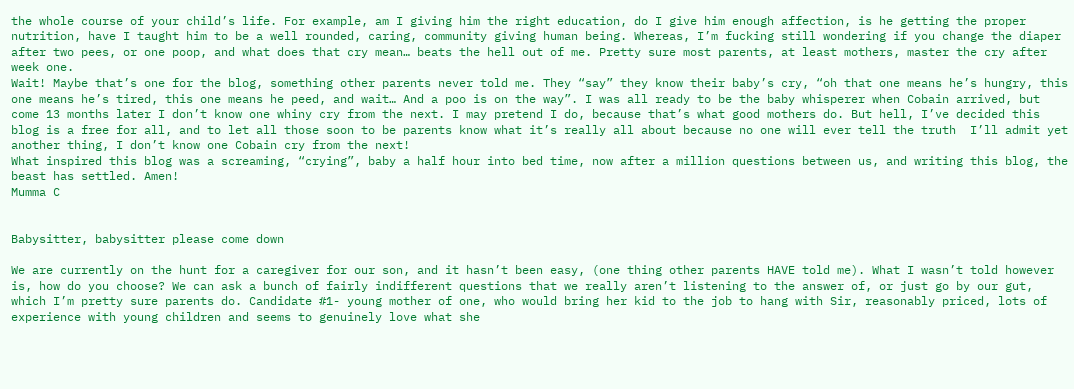the whole course of your child’s life. For example, am I giving him the right education, do I give him enough affection, is he getting the proper nutrition, have I taught him to be a well rounded, caring, community giving human being. Whereas, I’m fucking still wondering if you change the diaper after two pees, or one poop, and what does that cry mean… beats the hell out of me. Pretty sure most parents, at least mothers, master the cry after week one.
Wait! Maybe that’s one for the blog, something other parents never told me. They “say” they know their baby’s cry, “oh that one means he’s hungry, this one means he’s tired, this one means he peed, and wait… And a poo is on the way”. I was all ready to be the baby whisperer when Cobain arrived, but come 13 months later I don’t know one whiny cry from the next. I may pretend I do, because that’s what good mothers do. But hell, I’ve decided this blog is a free for all, and to let all those soon to be parents know what it’s really all about because no one will ever tell the truth  I’ll admit yet another thing, I don’t know one Cobain cry from the next!
What inspired this blog was a screaming, “crying”, baby a half hour into bed time, now after a million questions between us, and writing this blog, the beast has settled. Amen!
Mumma C


Babysitter, babysitter please come down

We are currently on the hunt for a caregiver for our son, and it hasn’t been easy, (one thing other parents HAVE told me). What I wasn’t told however is, how do you choose? We can ask a bunch of fairly indifferent questions that we really aren’t listening to the answer of, or just go by our gut, which I’m pretty sure parents do. Candidate #1- young mother of one, who would bring her kid to the job to hang with Sir, reasonably priced, lots of experience with young children and seems to genuinely love what she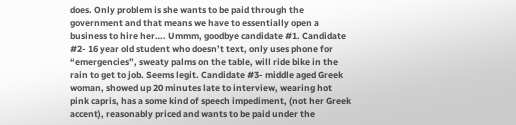does. Only problem is she wants to be paid through the government and that means we have to essentially open a business to hire her…. Ummm, goodbye candidate #1. Candidate #2- 16 year old student who doesn’t text, only uses phone for “emergencies”, sweaty palms on the table, will ride bike in the rain to get to job. Seems legit. Candidate #3- middle aged Greek woman, showed up 20 minutes late to interview, wearing hot pink capris, has a some kind of speech impediment, (not her Greek accent), reasonably priced and wants to be paid under the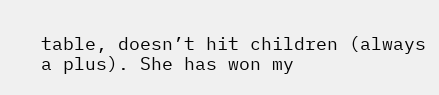table, doesn’t hit children (always a plus). She has won my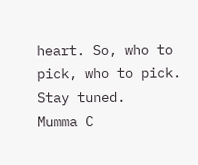heart. So, who to pick, who to pick. Stay tuned.
Mumma C